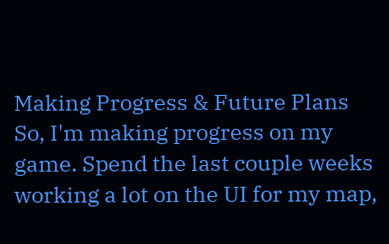Making Progress & Future Plans
So, I'm making progress on my game. Spend the last couple weeks working a lot on the UI for my map,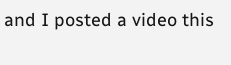and I posted a video this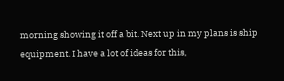morning showing it off a bit. Next up in my plans is ship equipment. I have a lot of ideas for this,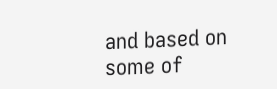and based on some of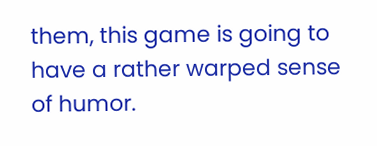them, this game is going to have a rather warped sense of humor.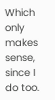Which only makes sense, since I do too.